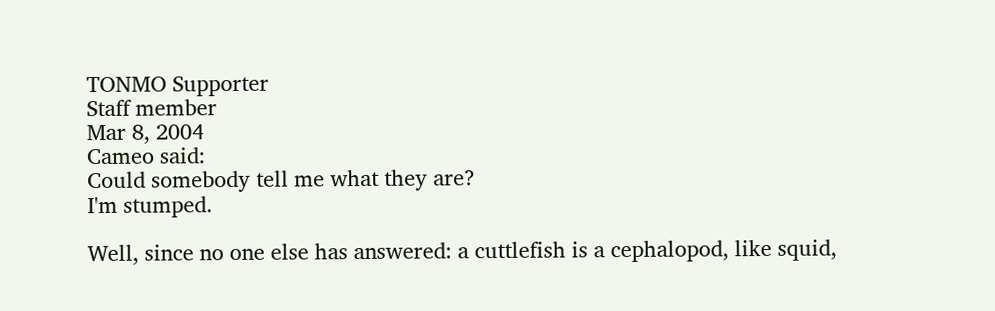TONMO Supporter
Staff member
Mar 8, 2004
Cameo said:
Could somebody tell me what they are?
I'm stumped.

Well, since no one else has answered: a cuttlefish is a cephalopod, like squid,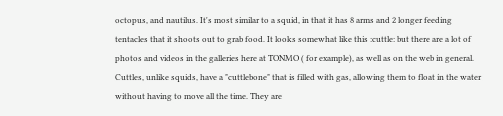octopus, and nautilus. It's most similar to a squid, in that it has 8 arms and 2 longer feeding tentacles that it shoots out to grab food. It looks somewhat like this :cuttle: but there are a lot of photos and videos in the galleries here at TONMO ( for example), as well as on the web in general. Cuttles, unlike squids, have a "cuttlebone" that is filled with gas, allowing them to float in the water without having to move all the time. They are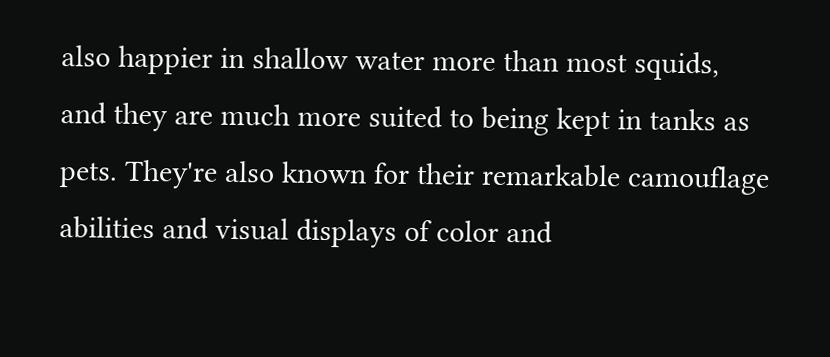also happier in shallow water more than most squids, and they are much more suited to being kept in tanks as pets. They're also known for their remarkable camouflage abilities and visual displays of color and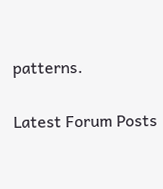patterns.

Latest Forum Posts